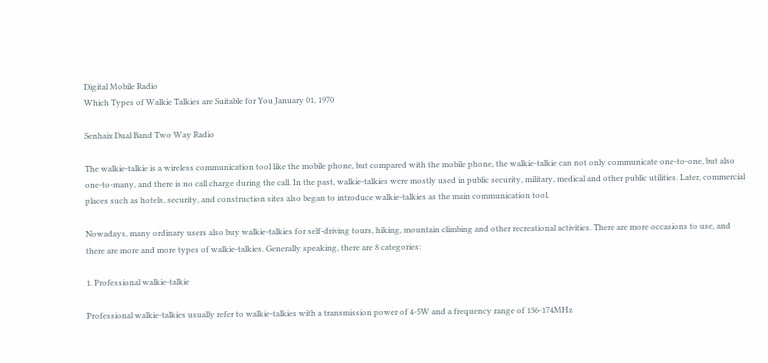Digital Mobile Radio
Which Types of Walkie Talkies are Suitable for You January 01, 1970

Senhaix Dual Band Two Way Radio

The walkie-talkie is a wireless communication tool like the mobile phone, but compared with the mobile phone, the walkie-talkie can not only communicate one-to-one, but also one-to-many, and there is no call charge during the call. In the past, walkie-talkies were mostly used in public security, military, medical and other public utilities. Later, commercial places such as hotels, security, and construction sites also began to introduce walkie-talkies as the main communication tool.

Nowadays, many ordinary users also buy walkie-talkies for self-driving tours, hiking, mountain climbing and other recreational activities. There are more occasions to use, and there are more and more types of walkie-talkies. Generally speaking, there are 8 categories:

1. Professional walkie-talkie

Professional walkie-talkies usually refer to walkie-talkies with a transmission power of 4-5W and a frequency range of 136-174MHz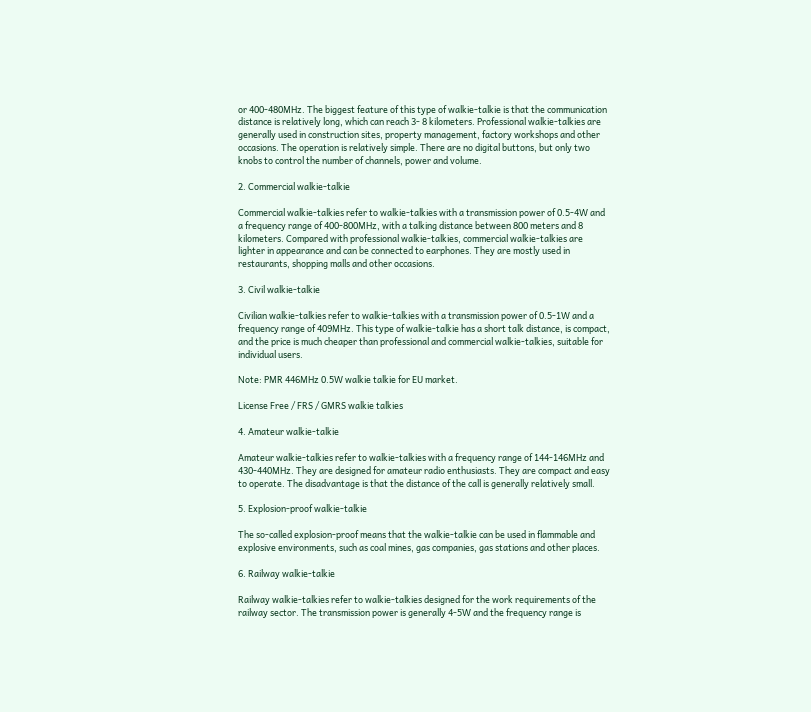or 400-480MHz. The biggest feature of this type of walkie-talkie is that the communication distance is relatively long, which can reach 3- 8 kilometers. Professional walkie-talkies are generally used in construction sites, property management, factory workshops and other occasions. The operation is relatively simple. There are no digital buttons, but only two knobs to control the number of channels, power and volume.

2. Commercial walkie-talkie

Commercial walkie-talkies refer to walkie-talkies with a transmission power of 0.5-4W and a frequency range of 400-800MHz, with a talking distance between 800 meters and 8 kilometers. Compared with professional walkie-talkies, commercial walkie-talkies are lighter in appearance and can be connected to earphones. They are mostly used in restaurants, shopping malls and other occasions.

3. Civil walkie-talkie

Civilian walkie-talkies refer to walkie-talkies with a transmission power of 0.5-1W and a frequency range of 409MHz. This type of walkie-talkie has a short talk distance, is compact, and the price is much cheaper than professional and commercial walkie-talkies, suitable for individual users.

Note: PMR 446MHz 0.5W walkie talkie for EU market.

License Free / FRS / GMRS walkie talkies

4. Amateur walkie-talkie

Amateur walkie-talkies refer to walkie-talkies with a frequency range of 144-146MHz and 430-440MHz. They are designed for amateur radio enthusiasts. They are compact and easy to operate. The disadvantage is that the distance of the call is generally relatively small.

5. Explosion-proof walkie-talkie

The so-called explosion-proof means that the walkie-talkie can be used in flammable and explosive environments, such as coal mines, gas companies, gas stations and other places.

6. Railway walkie-talkie

Railway walkie-talkies refer to walkie-talkies designed for the work requirements of the railway sector. The transmission power is generally 4-5W and the frequency range is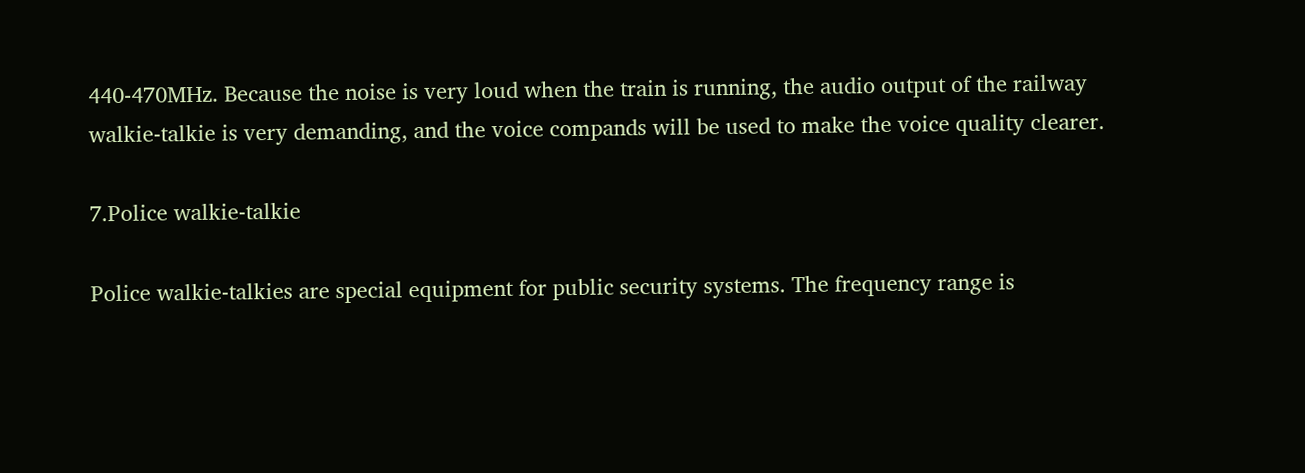440-470MHz. Because the noise is very loud when the train is running, the audio output of the railway walkie-talkie is very demanding, and the voice compands will be used to make the voice quality clearer.

7.Police walkie-talkie

Police walkie-talkies are special equipment for public security systems. The frequency range is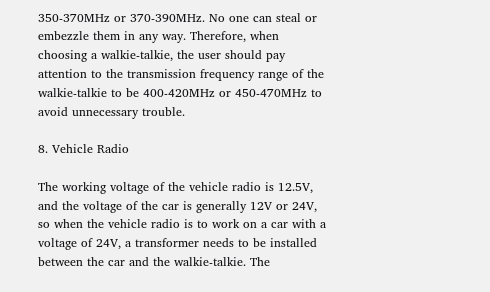350-370MHz or 370-390MHz. No one can steal or embezzle them in any way. Therefore, when choosing a walkie-talkie, the user should pay attention to the transmission frequency range of the walkie-talkie to be 400-420MHz or 450-470MHz to avoid unnecessary trouble.

8. Vehicle Radio

The working voltage of the vehicle radio is 12.5V, and the voltage of the car is generally 12V or 24V, so when the vehicle radio is to work on a car with a voltage of 24V, a transformer needs to be installed between the car and the walkie-talkie. The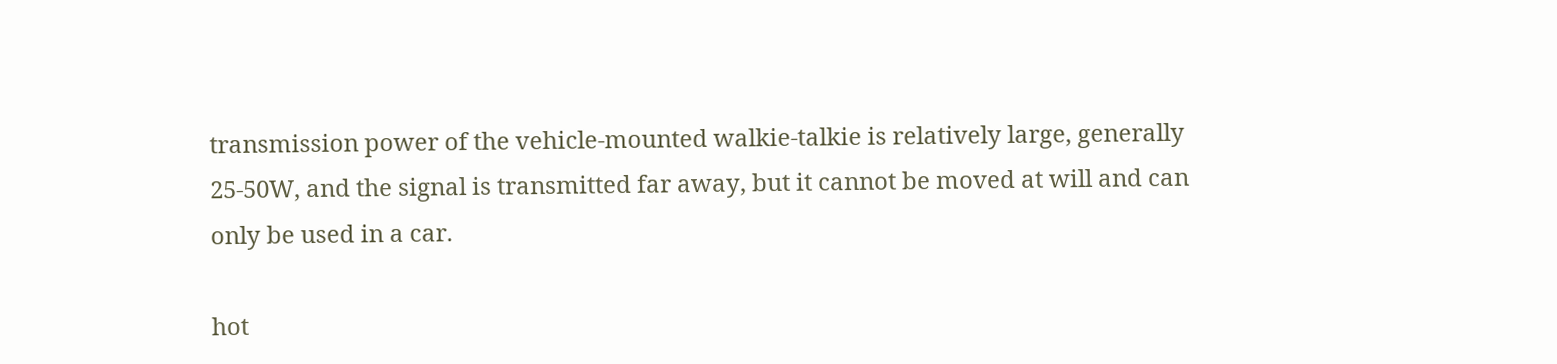transmission power of the vehicle-mounted walkie-talkie is relatively large, generally 25-50W, and the signal is transmitted far away, but it cannot be moved at will and can only be used in a car.

hot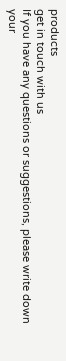products
get in touch with us
If you have any questions or suggestions, please write down your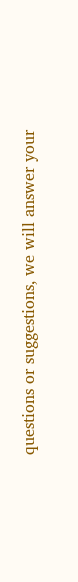questions or suggestions, we will answer your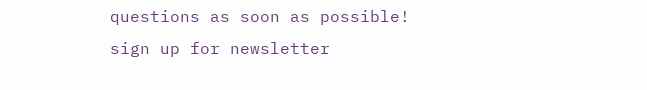questions as soon as possible!
sign up for newsletter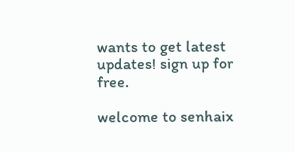wants to get latest updates! sign up for free.

welcome to senhaix